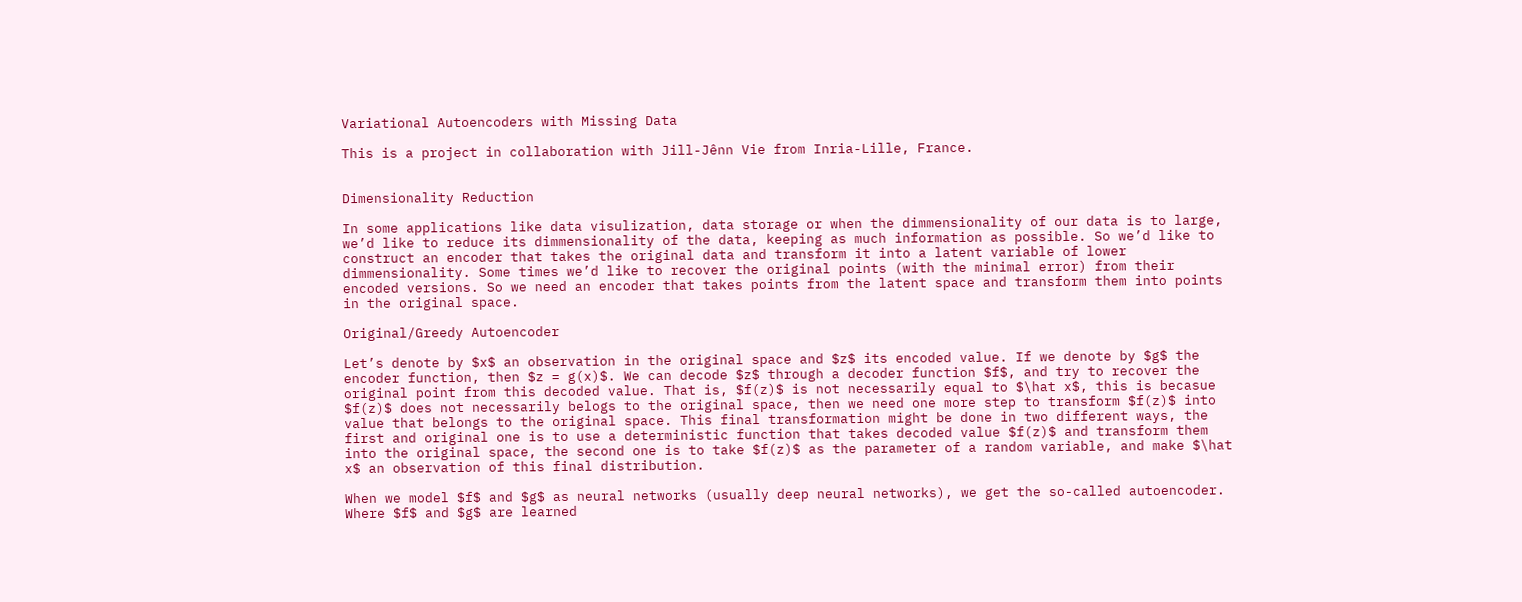Variational Autoencoders with Missing Data

This is a project in collaboration with Jill-Jênn Vie from Inria-Lille, France.


Dimensionality Reduction

In some applications like data visulization, data storage or when the dimmensionality of our data is to large, we’d like to reduce its dimmensionality of the data, keeping as much information as possible. So we’d like to construct an encoder that takes the original data and transform it into a latent variable of lower dimmensionality. Some times we’d like to recover the original points (with the minimal error) from their encoded versions. So we need an encoder that takes points from the latent space and transform them into points in the original space.

Original/Greedy Autoencoder

Let’s denote by $x$ an observation in the original space and $z$ its encoded value. If we denote by $g$ the encoder function, then $z = g(x)$. We can decode $z$ through a decoder function $f$, and try to recover the original point from this decoded value. That is, $f(z)$ is not necessarily equal to $\hat x$, this is becasue $f(z)$ does not necessarily belogs to the original space, then we need one more step to transform $f(z)$ into value that belongs to the original space. This final transformation might be done in two different ways, the first and original one is to use a deterministic function that takes decoded value $f(z)$ and transform them into the original space, the second one is to take $f(z)$ as the parameter of a random variable, and make $\hat x$ an observation of this final distribution.

When we model $f$ and $g$ as neural networks (usually deep neural networks), we get the so-called autoencoder. Where $f$ and $g$ are learned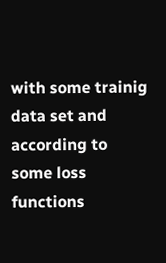with some trainig data set and according to some loss functions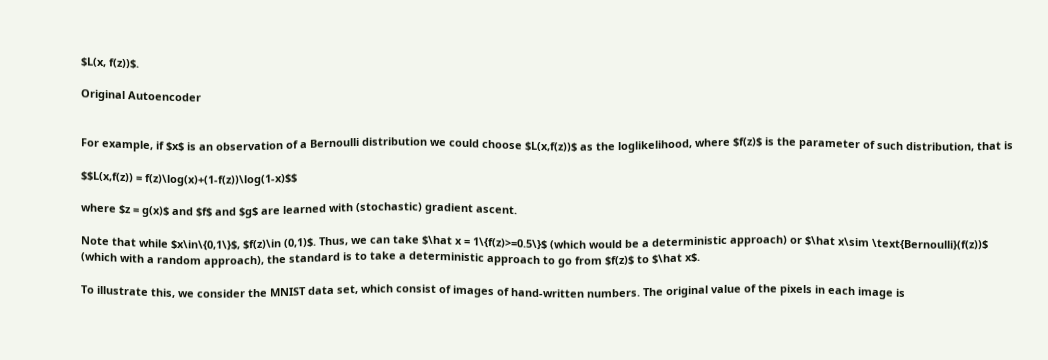$L(x, f(z))$.

Original Autoencoder


For example, if $x$ is an observation of a Bernoulli distribution we could choose $L(x,f(z))$ as the loglikelihood, where $f(z)$ is the parameter of such distribution, that is

$$L(x,f(z)) = f(z)\log(x)+(1-f(z))\log(1-x)$$

where $z = g(x)$ and $f$ and $g$ are learned with (stochastic) gradient ascent.

Note that while $x\in\{0,1\}$, $f(z)\in (0,1)$. Thus, we can take $\hat x = 1\{f(z)>=0.5\}$ (which would be a deterministic approach) or $\hat x\sim \text{Bernoulli}(f(z))$ (which with a random approach), the standard is to take a deterministic approach to go from $f(z)$ to $\hat x$.

To illustrate this, we consider the MNIST data set, which consist of images of hand-written numbers. The original value of the pixels in each image is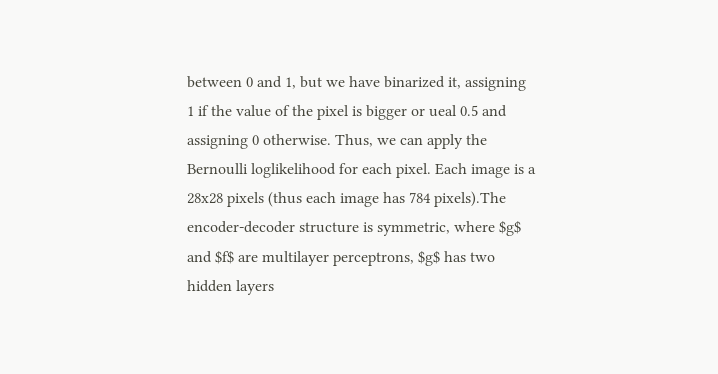between 0 and 1, but we have binarized it, assigning 1 if the value of the pixel is bigger or ueal 0.5 and assigning 0 otherwise. Thus, we can apply the Bernoulli loglikelihood for each pixel. Each image is a 28x28 pixels (thus each image has 784 pixels).The encoder-decoder structure is symmetric, where $g$ and $f$ are multilayer perceptrons, $g$ has two hidden layers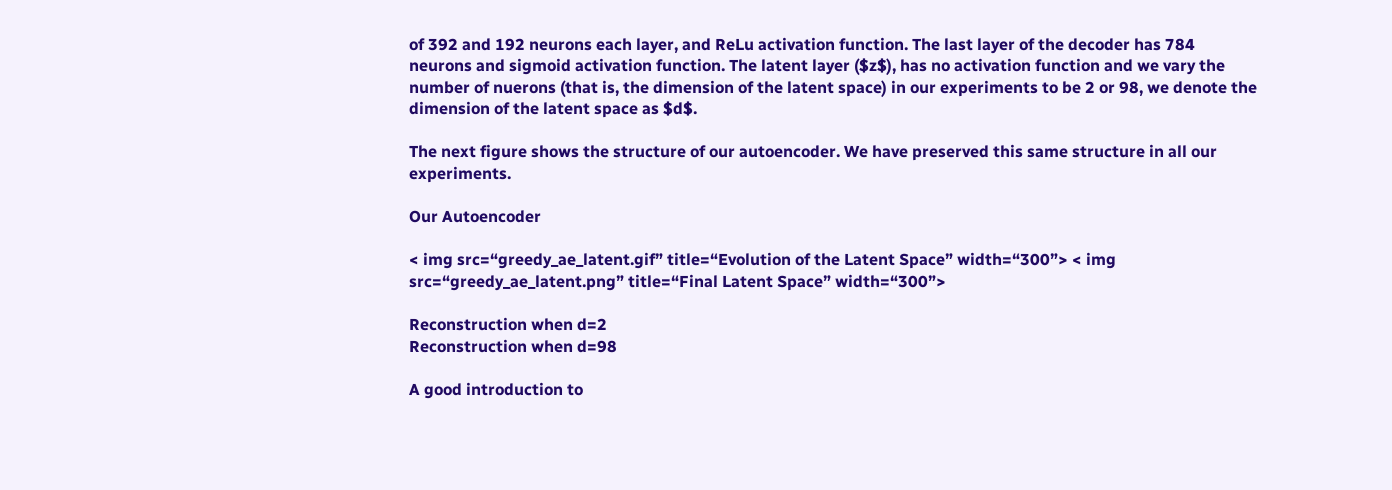of 392 and 192 neurons each layer, and ReLu activation function. The last layer of the decoder has 784 neurons and sigmoid activation function. The latent layer ($z$), has no activation function and we vary the number of nuerons (that is, the dimension of the latent space) in our experiments to be 2 or 98, we denote the dimension of the latent space as $d$.

The next figure shows the structure of our autoencoder. We have preserved this same structure in all our experiments.

Our Autoencoder

< img src=“greedy_ae_latent.gif” title=“Evolution of the Latent Space” width=“300”> < img src=“greedy_ae_latent.png” title=“Final Latent Space” width=“300”>

Reconstruction when d=2
Reconstruction when d=98

A good introduction to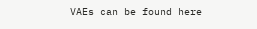VAEs can be found here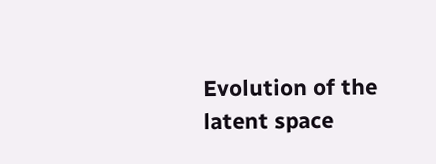Evolution of the latent space